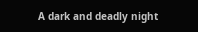A dark and deadly night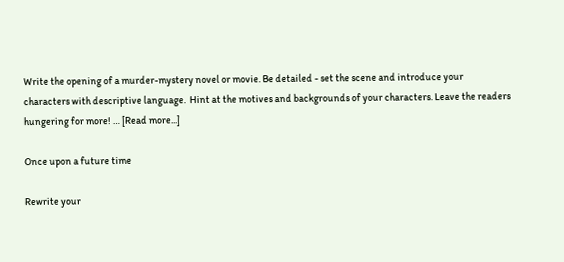Write the opening of a murder-mystery novel or movie. Be detailed - set the scene and introduce your characters with descriptive language.  Hint at the motives and backgrounds of your characters. Leave the readers hungering for more! … [Read more...]

Once upon a future time

Rewrite your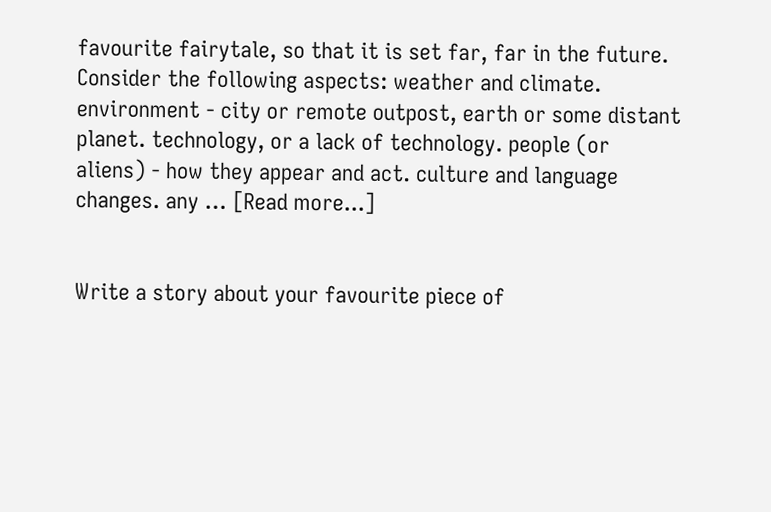favourite fairytale, so that it is set far, far in the future. Consider the following aspects: weather and climate. environment - city or remote outpost, earth or some distant planet. technology, or a lack of technology. people (or aliens) - how they appear and act. culture and language changes. any … [Read more...]


Write a story about your favourite piece of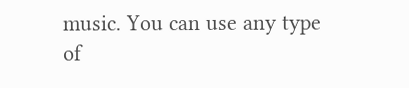music. You can use any type of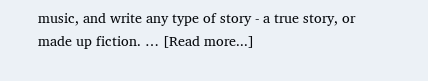music, and write any type of story - a true story, or made up fiction. … [Read more...]